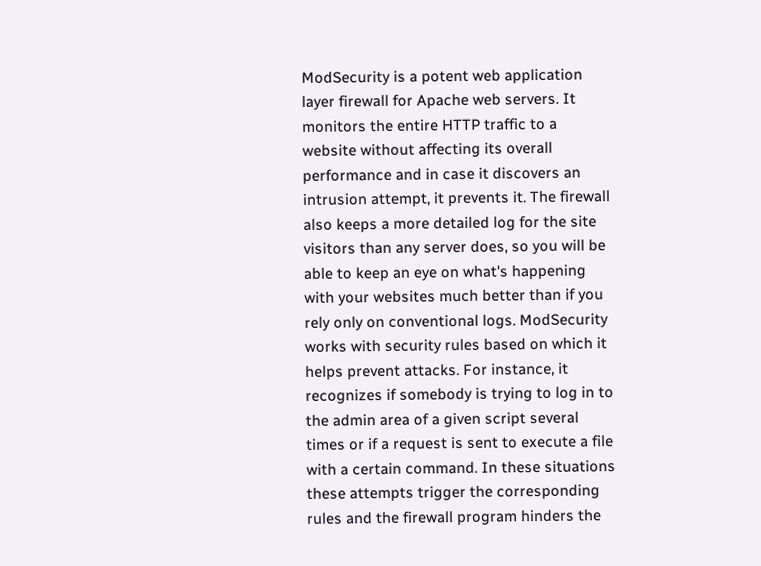ModSecurity is a potent web application layer firewall for Apache web servers. It monitors the entire HTTP traffic to a website without affecting its overall performance and in case it discovers an intrusion attempt, it prevents it. The firewall also keeps a more detailed log for the site visitors than any server does, so you will be able to keep an eye on what's happening with your websites much better than if you rely only on conventional logs. ModSecurity works with security rules based on which it helps prevent attacks. For instance, it recognizes if somebody is trying to log in to the admin area of a given script several times or if a request is sent to execute a file with a certain command. In these situations these attempts trigger the corresponding rules and the firewall program hinders the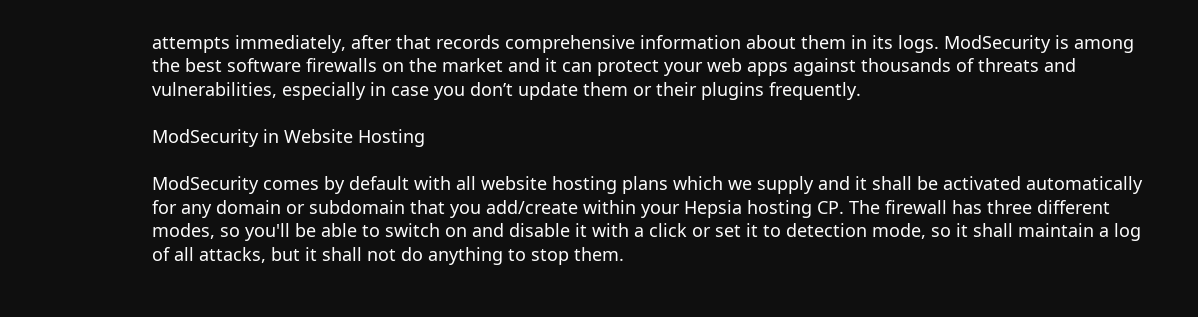attempts immediately, after that records comprehensive information about them in its logs. ModSecurity is among the best software firewalls on the market and it can protect your web apps against thousands of threats and vulnerabilities, especially in case you don’t update them or their plugins frequently.

ModSecurity in Website Hosting

ModSecurity comes by default with all website hosting plans which we supply and it shall be activated automatically for any domain or subdomain that you add/create within your Hepsia hosting CP. The firewall has three different modes, so you'll be able to switch on and disable it with a click or set it to detection mode, so it shall maintain a log of all attacks, but it shall not do anything to stop them.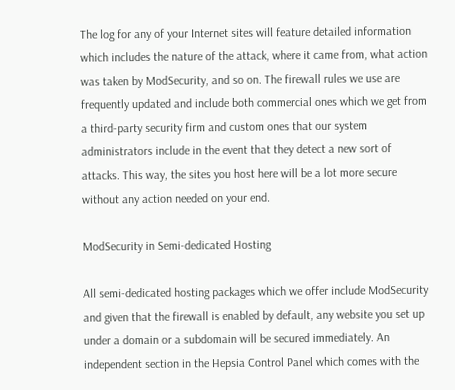The log for any of your Internet sites will feature detailed information which includes the nature of the attack, where it came from, what action was taken by ModSecurity, and so on. The firewall rules we use are frequently updated and include both commercial ones which we get from a third-party security firm and custom ones that our system administrators include in the event that they detect a new sort of attacks. This way, the sites you host here will be a lot more secure without any action needed on your end.

ModSecurity in Semi-dedicated Hosting

All semi-dedicated hosting packages which we offer include ModSecurity and given that the firewall is enabled by default, any website you set up under a domain or a subdomain will be secured immediately. An independent section in the Hepsia Control Panel which comes with the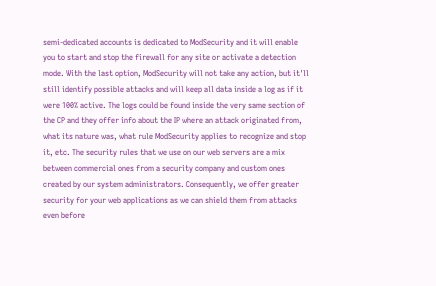semi-dedicated accounts is dedicated to ModSecurity and it will enable you to start and stop the firewall for any site or activate a detection mode. With the last option, ModSecurity will not take any action, but it'll still identify possible attacks and will keep all data inside a log as if it were 100% active. The logs could be found inside the very same section of the CP and they offer info about the IP where an attack originated from, what its nature was, what rule ModSecurity applies to recognize and stop it, etc. The security rules that we use on our web servers are a mix between commercial ones from a security company and custom ones created by our system administrators. Consequently, we offer greater security for your web applications as we can shield them from attacks even before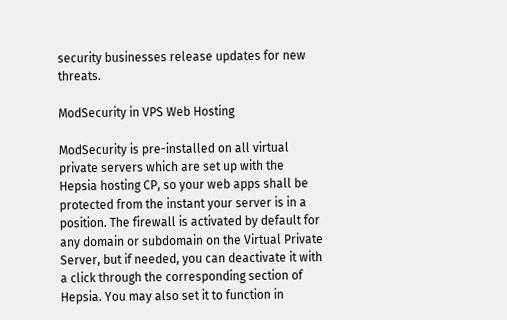security businesses release updates for new threats.

ModSecurity in VPS Web Hosting

ModSecurity is pre-installed on all virtual private servers which are set up with the Hepsia hosting CP, so your web apps shall be protected from the instant your server is in a position. The firewall is activated by default for any domain or subdomain on the Virtual Private Server, but if needed, you can deactivate it with a click through the corresponding section of Hepsia. You may also set it to function in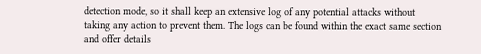detection mode, so it shall keep an extensive log of any potential attacks without taking any action to prevent them. The logs can be found within the exact same section and offer details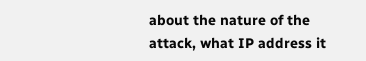about the nature of the attack, what IP address it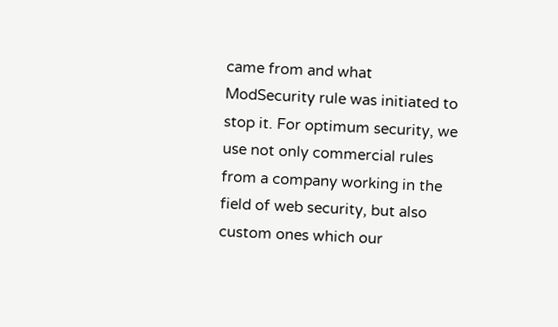came from and what ModSecurity rule was initiated to stop it. For optimum security, we use not only commercial rules from a company working in the field of web security, but also custom ones which our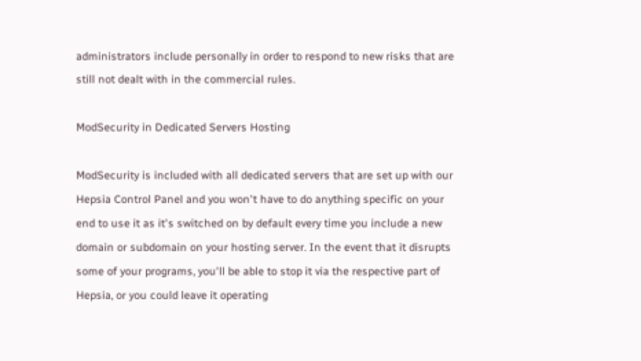administrators include personally in order to respond to new risks that are still not dealt with in the commercial rules.

ModSecurity in Dedicated Servers Hosting

ModSecurity is included with all dedicated servers that are set up with our Hepsia Control Panel and you won't have to do anything specific on your end to use it as it's switched on by default every time you include a new domain or subdomain on your hosting server. In the event that it disrupts some of your programs, you'll be able to stop it via the respective part of Hepsia, or you could leave it operating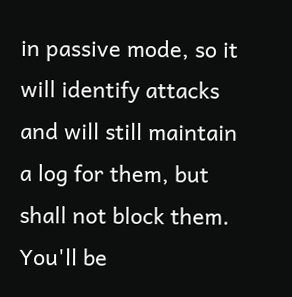in passive mode, so it will identify attacks and will still maintain a log for them, but shall not block them. You'll be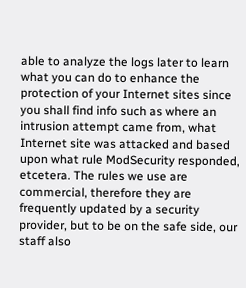able to analyze the logs later to learn what you can do to enhance the protection of your Internet sites since you shall find info such as where an intrusion attempt came from, what Internet site was attacked and based upon what rule ModSecurity responded, etcetera. The rules we use are commercial, therefore they are frequently updated by a security provider, but to be on the safe side, our staff also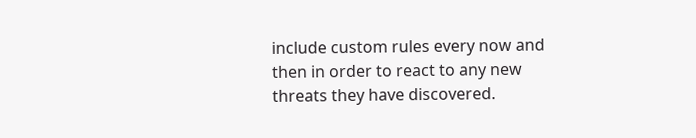include custom rules every now and then in order to react to any new threats they have discovered.